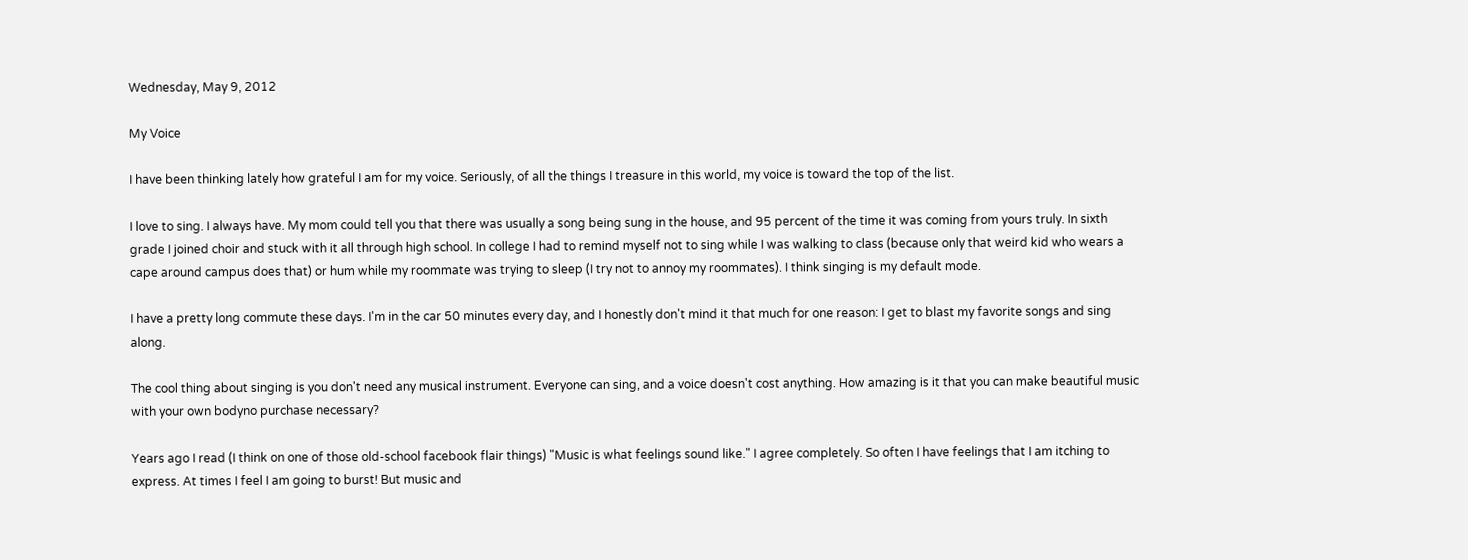Wednesday, May 9, 2012

My Voice

I have been thinking lately how grateful I am for my voice. Seriously, of all the things I treasure in this world, my voice is toward the top of the list.

I love to sing. I always have. My mom could tell you that there was usually a song being sung in the house, and 95 percent of the time it was coming from yours truly. In sixth grade I joined choir and stuck with it all through high school. In college I had to remind myself not to sing while I was walking to class (because only that weird kid who wears a cape around campus does that) or hum while my roommate was trying to sleep (I try not to annoy my roommates). I think singing is my default mode.

I have a pretty long commute these days. I'm in the car 50 minutes every day, and I honestly don't mind it that much for one reason: I get to blast my favorite songs and sing along.

The cool thing about singing is you don't need any musical instrument. Everyone can sing, and a voice doesn't cost anything. How amazing is it that you can make beautiful music with your own bodyno purchase necessary?

Years ago I read (I think on one of those old-school facebook flair things) "Music is what feelings sound like." I agree completely. So often I have feelings that I am itching to express. At times I feel I am going to burst! But music and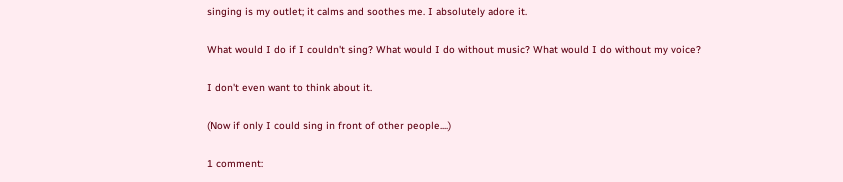singing is my outlet; it calms and soothes me. I absolutely adore it.

What would I do if I couldn't sing? What would I do without music? What would I do without my voice?

I don't even want to think about it.

(Now if only I could sing in front of other people....)

1 comment: